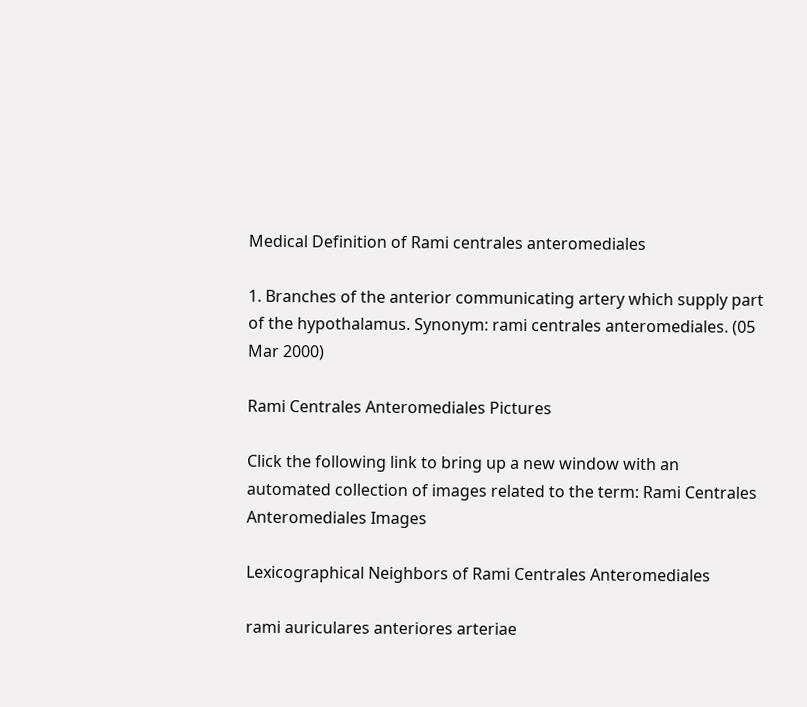Medical Definition of Rami centrales anteromediales

1. Branches of the anterior communicating artery which supply part of the hypothalamus. Synonym: rami centrales anteromediales. (05 Mar 2000)

Rami Centrales Anteromediales Pictures

Click the following link to bring up a new window with an automated collection of images related to the term: Rami Centrales Anteromediales Images

Lexicographical Neighbors of Rami Centrales Anteromediales

rami auriculares anteriores arteriae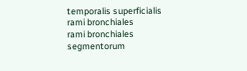temporalis superficialis
rami bronchiales
rami bronchiales segmentorum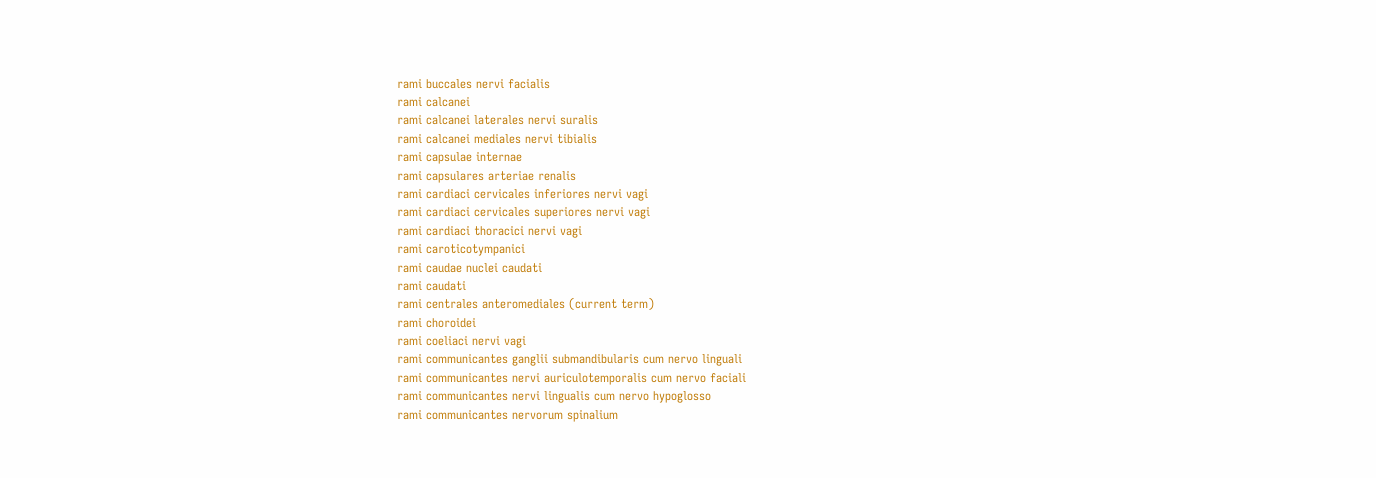rami buccales nervi facialis
rami calcanei
rami calcanei laterales nervi suralis
rami calcanei mediales nervi tibialis
rami capsulae internae
rami capsulares arteriae renalis
rami cardiaci cervicales inferiores nervi vagi
rami cardiaci cervicales superiores nervi vagi
rami cardiaci thoracici nervi vagi
rami caroticotympanici
rami caudae nuclei caudati
rami caudati
rami centrales anteromediales (current term)
rami choroidei
rami coeliaci nervi vagi
rami communicantes ganglii submandibularis cum nervo linguali
rami communicantes nervi auriculotemporalis cum nervo faciali
rami communicantes nervi lingualis cum nervo hypoglosso
rami communicantes nervorum spinalium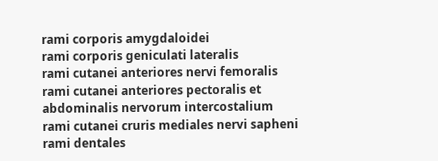rami corporis amygdaloidei
rami corporis geniculati lateralis
rami cutanei anteriores nervi femoralis
rami cutanei anteriores pectoralis et abdominalis nervorum intercostalium
rami cutanei cruris mediales nervi sapheni
rami dentales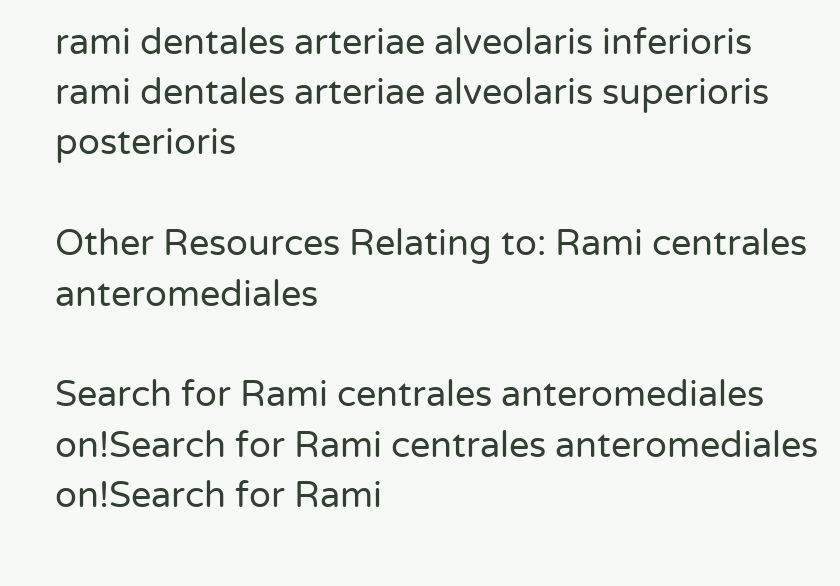rami dentales arteriae alveolaris inferioris
rami dentales arteriae alveolaris superioris posterioris

Other Resources Relating to: Rami centrales anteromediales

Search for Rami centrales anteromediales on!Search for Rami centrales anteromediales on!Search for Rami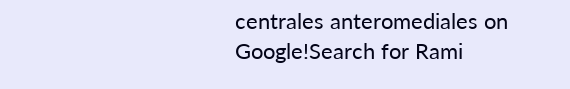centrales anteromediales on Google!Search for Rami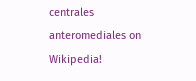centrales anteromediales on Wikipedia!